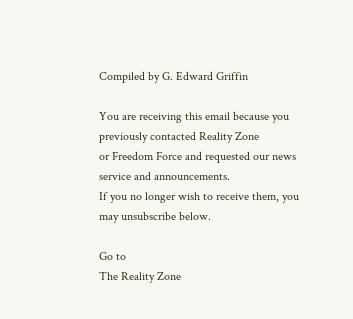Compiled by G. Edward Griffin

You are receiving this email because you previously contacted Reality Zone
or Freedom Force and requested our news service and announcements.
If you no longer wish to receive them, you may unsubscribe below.

Go to
The Reality Zone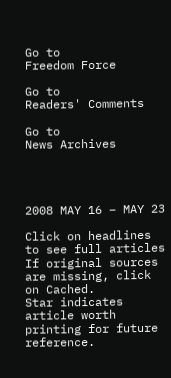Go to
Freedom Force

Go to
Readers' Comments

Go to
News Archives




2008 MAY 16 – MAY 23

Click on headlines to see full articles
If original sources are missing, click on Cached.
Star indicates article worth printing for future reference.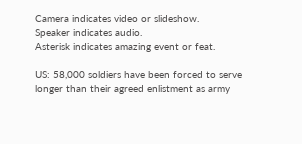Camera indicates video or slideshow.
Speaker indicates audio.
Asterisk indicates amazing event or feat.

US: 58,000 soldiers have been forced to serve longer than their agreed enlistment as army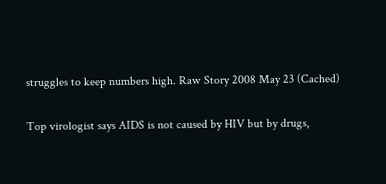struggles to keep numbers high. Raw Story 2008 May 23 (Cached)

Top virologist says AIDS is not caused by HIV but by drugs,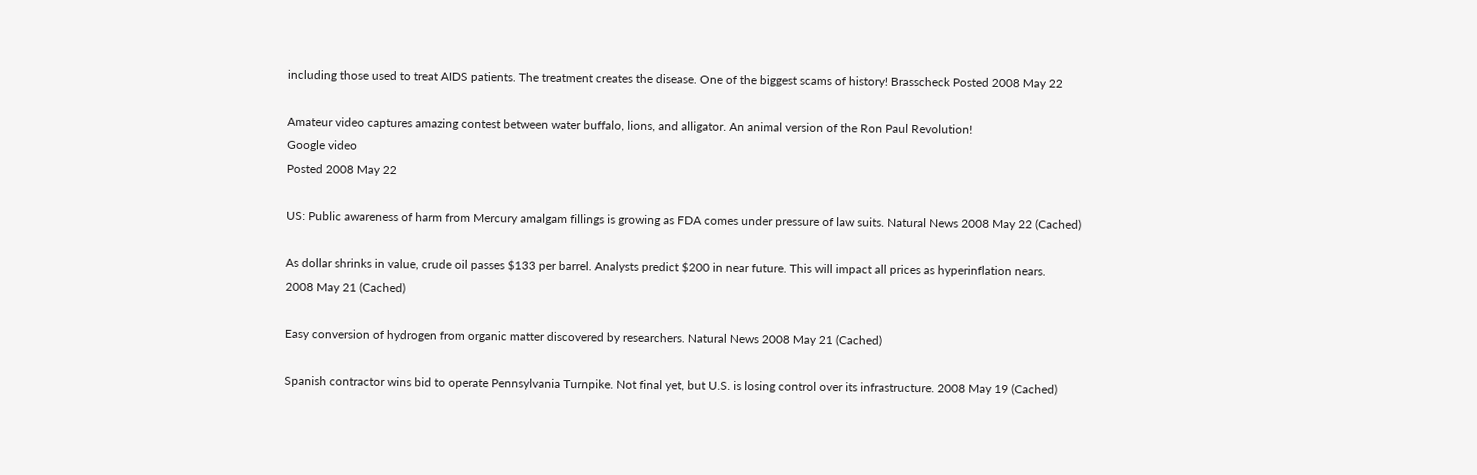including those used to treat AIDS patients. The treatment creates the disease. One of the biggest scams of history! Brasscheck Posted 2008 May 22

Amateur video captures amazing contest between water buffalo, lions, and alligator. An animal version of the Ron Paul Revolution!
Google video
Posted 2008 May 22

US: Public awareness of harm from Mercury amalgam fillings is growing as FDA comes under pressure of law suits. Natural News 2008 May 22 (Cached)

As dollar shrinks in value, crude oil passes $133 per barrel. Analysts predict $200 in near future. This will impact all prices as hyperinflation nears.
2008 May 21 (Cached)

Easy conversion of hydrogen from organic matter discovered by researchers. Natural News 2008 May 21 (Cached)

Spanish contractor wins bid to operate Pennsylvania Turnpike. Not final yet, but U.S. is losing control over its infrastructure. 2008 May 19 (Cached)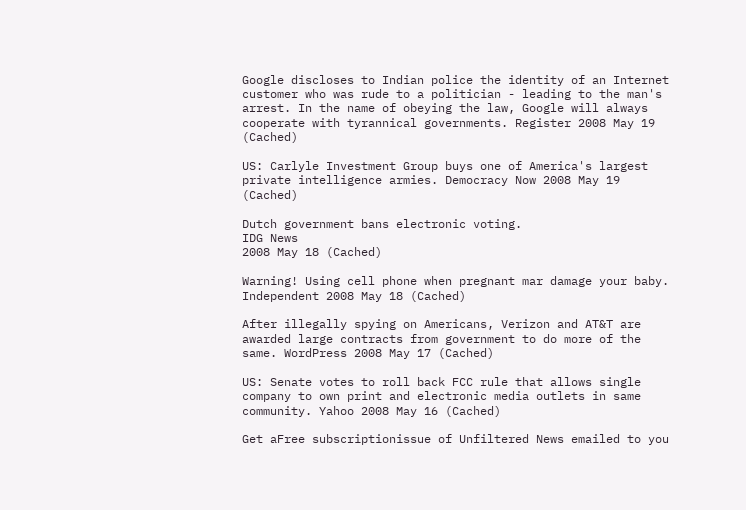Google discloses to Indian police the identity of an Internet customer who was rude to a politician - leading to the man's arrest. In the name of obeying the law, Google will always cooperate with tyrannical governments. Register 2008 May 19 (Cached)

US: Carlyle Investment Group buys one of America's largest private intelligence armies. Democracy Now 2008 May 19 (Cached)

Dutch government bans electronic voting.
IDG News
2008 May 18 (Cached)

Warning! Using cell phone when pregnant mar damage your baby. Independent 2008 May 18 (Cached)

After illegally spying on Americans, Verizon and AT&T are awarded large contracts from government to do more of the same. WordPress 2008 May 17 (Cached)

US: Senate votes to roll back FCC rule that allows single company to own print and electronic media outlets in same community. Yahoo 2008 May 16 (Cached)

Get aFree subscriptionissue of Unfiltered News emailed to you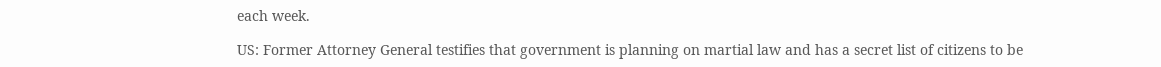each week.

US: Former Attorney General testifies that government is planning on martial law and has a secret list of citizens to be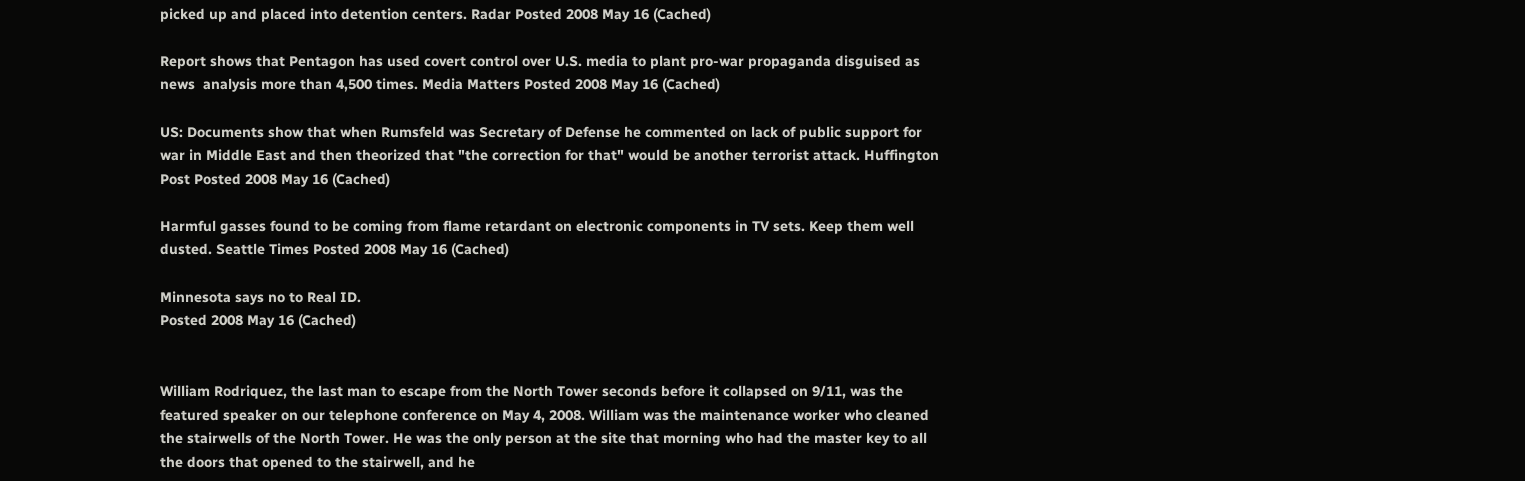picked up and placed into detention centers. Radar Posted 2008 May 16 (Cached)

Report shows that Pentagon has used covert control over U.S. media to plant pro-war propaganda disguised as news  analysis more than 4,500 times. Media Matters Posted 2008 May 16 (Cached)

US: Documents show that when Rumsfeld was Secretary of Defense he commented on lack of public support for war in Middle East and then theorized that "the correction for that" would be another terrorist attack. Huffington Post Posted 2008 May 16 (Cached)

Harmful gasses found to be coming from flame retardant on electronic components in TV sets. Keep them well dusted. Seattle Times Posted 2008 May 16 (Cached)

Minnesota says no to Real ID.
Posted 2008 May 16 (Cached)


William Rodriquez, the last man to escape from the North Tower seconds before it collapsed on 9/11, was the featured speaker on our telephone conference on May 4, 2008. William was the maintenance worker who cleaned the stairwells of the North Tower. He was the only person at the site that morning who had the master key to all the doors that opened to the stairwell, and he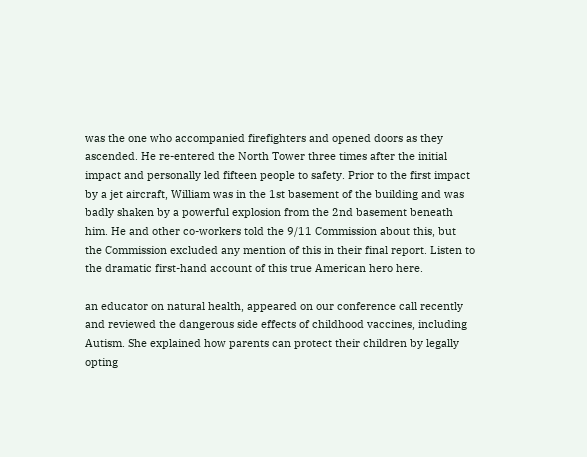was the one who accompanied firefighters and opened doors as they ascended. He re-entered the North Tower three times after the initial impact and personally led fifteen people to safety. Prior to the first impact by a jet aircraft, William was in the 1st basement of the building and was badly shaken by a powerful explosion from the 2nd basement beneath him. He and other co-workers told the 9/11 Commission about this, but the Commission excluded any mention of this in their final report. Listen to the dramatic first-hand account of this true American hero here.

an educator on natural health, appeared on our conference call recently and reviewed the dangerous side effects of childhood vaccines, including  Autism. She explained how parents can protect their children by legally opting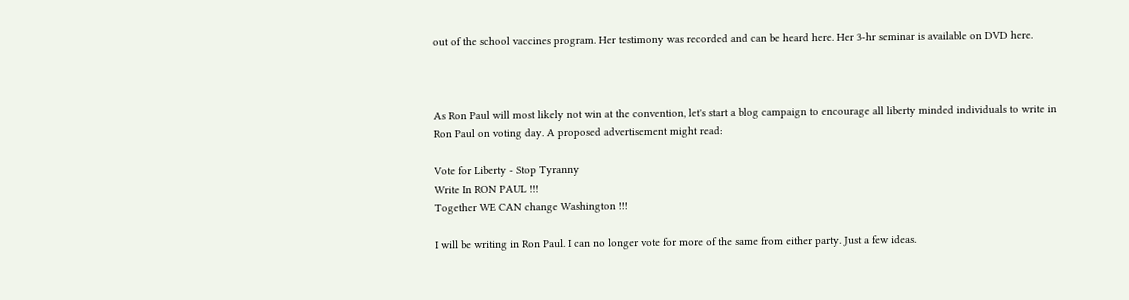out of the school vaccines program. Her testimony was recorded and can be heard here. Her 3-hr seminar is available on DVD here.



As Ron Paul will most likely not win at the convention, let's start a blog campaign to encourage all liberty minded individuals to write in Ron Paul on voting day. A proposed advertisement might read:

Vote for Liberty - Stop Tyranny
Write In RON PAUL !!!
Together WE CAN change Washington !!!

I will be writing in Ron Paul. I can no longer vote for more of the same from either party. Just a few ideas.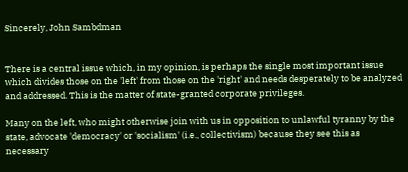Sincerely, John Sambdman


There is a central issue which, in my opinion, is perhaps the single most important issue which divides those on the 'left' from those on the 'right' and needs desperately to be analyzed and addressed. This is the matter of state-granted corporate privileges.

Many on the left, who might otherwise join with us in opposition to unlawful tyranny by the state, advocate 'democracy' or 'socialism' (i.e., collectivism) because they see this as necessary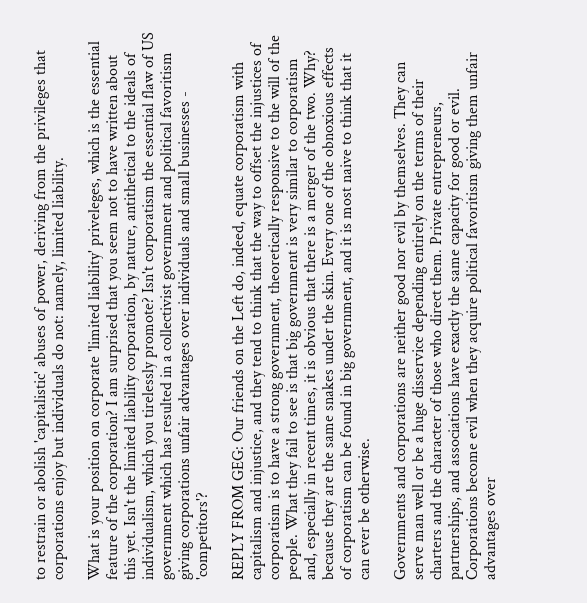to restrain or abolish 'capitalistic' abuses of power, deriving from the privileges that corporations enjoy but individuals do not: namely, limited liability.

What is your position on corporate 'limited liability' priveleges, which is the essential feature of the corporation? I am surprised that you seem not to have written about this yet. Isn't the limited liability corporation, by nature, antithetical to the ideals of individualism, which you tirelessly promote? Isn't corporatism the essential flaw of US government which has resulted in a collectivist government and political favoritism giving corporations unfair advantages over individuals and small businesses - 'competitors'?

REPLY FROM GEG: Our friends on the Left do, indeed, equate corporatism with capitalism and injustice, and they tend to think that the way to offset the injustices of corporatism is to have a strong government, theoretically responsive to the will of the people. What they fail to see is that big government is very similar to corporatism and, especially in recent times, it is obvious that there is a merger of the two. Why? because they are the same snakes under the skin. Every one of the obnoxious effects of corporatism can be found in big government, and it is most naive to think that it can ever be otherwise.

Governments and corporations are neither good nor evil by themselves. They can serve man well or be a huge disservice depending entirely on the terms of their charters and the character of those who direct them. Private entrepreneurs, partnerships, and associations have exactly the same capacity for good or evil. Corporations become evil when they acquire political favoritism giving them unfair advantages over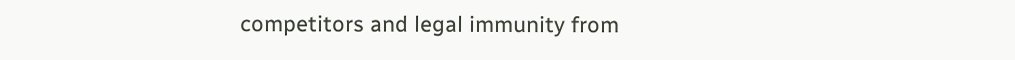competitors and legal immunity from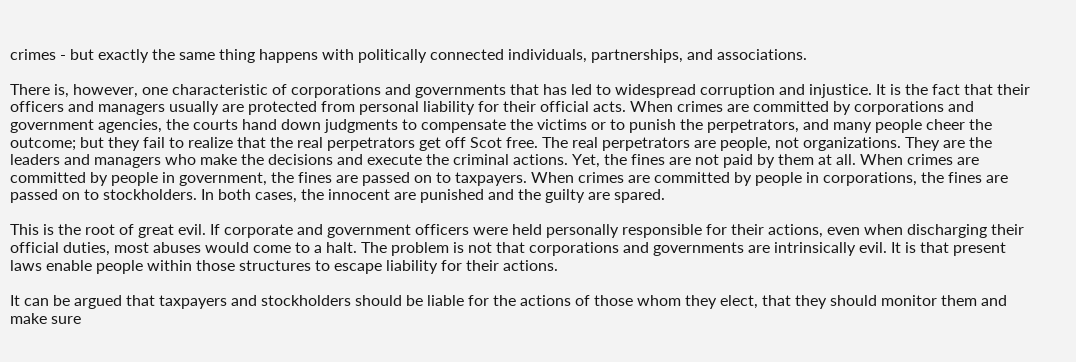crimes - but exactly the same thing happens with politically connected individuals, partnerships, and associations.

There is, however, one characteristic of corporations and governments that has led to widespread corruption and injustice. It is the fact that their officers and managers usually are protected from personal liability for their official acts. When crimes are committed by corporations and government agencies, the courts hand down judgments to compensate the victims or to punish the perpetrators, and many people cheer the outcome; but they fail to realize that the real perpetrators get off Scot free. The real perpetrators are people, not organizations. They are the leaders and managers who make the decisions and execute the criminal actions. Yet, the fines are not paid by them at all. When crimes are committed by people in government, the fines are passed on to taxpayers. When crimes are committed by people in corporations, the fines are passed on to stockholders. In both cases, the innocent are punished and the guilty are spared.

This is the root of great evil. If corporate and government officers were held personally responsible for their actions, even when discharging their official duties, most abuses would come to a halt. The problem is not that corporations and governments are intrinsically evil. It is that present laws enable people within those structures to escape liability for their actions.

It can be argued that taxpayers and stockholders should be liable for the actions of those whom they elect, that they should monitor them and make sure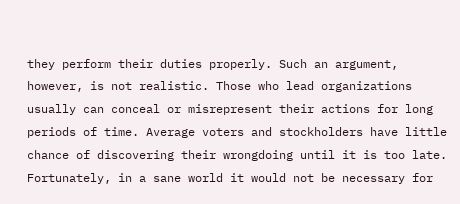they perform their duties properly. Such an argument, however, is not realistic. Those who lead organizations usually can conceal or misrepresent their actions for long periods of time. Average voters and stockholders have little chance of discovering their wrongdoing until it is too late. Fortunately, in a sane world it would not be necessary for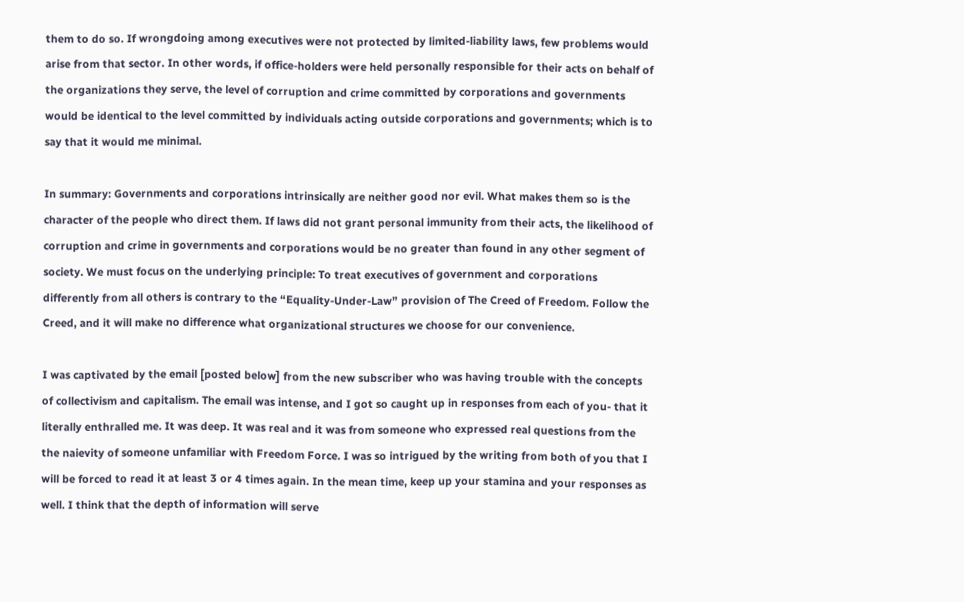them to do so. If wrongdoing among executives were not protected by limited-liability laws, few problems would arise from that sector. In other words, if office-holders were held personally responsible for their acts on behalf of the organizations they serve, the level of corruption and crime committed by corporations and governments would be identical to the level committed by individuals acting outside corporations and governments; which is to say that it would me minimal.

In summary: Governments and corporations intrinsically are neither good nor evil. What makes them so is the character of the people who direct them. If laws did not grant personal immunity from their acts, the likelihood of corruption and crime in governments and corporations would be no greater than found in any other segment of society. We must focus on the underlying principle: To treat executives of government and corporations differently from all others is contrary to the “Equality-Under-Law” provision of The Creed of Freedom. Follow the Creed, and it will make no difference what organizational structures we choose for our convenience.

I was captivated by the email [posted below] from the new subscriber who was having trouble with the concepts of collectivism and capitalism. The email was intense, and I got so caught up in responses from each of you- that it literally enthralled me. It was deep. It was real and it was from someone who expressed real questions from the the naievity of someone unfamiliar with Freedom Force. I was so intrigued by the writing from both of you that I will be forced to read it at least 3 or 4 times again. In the mean time, keep up your stamina and your responses as well. I think that the depth of information will serve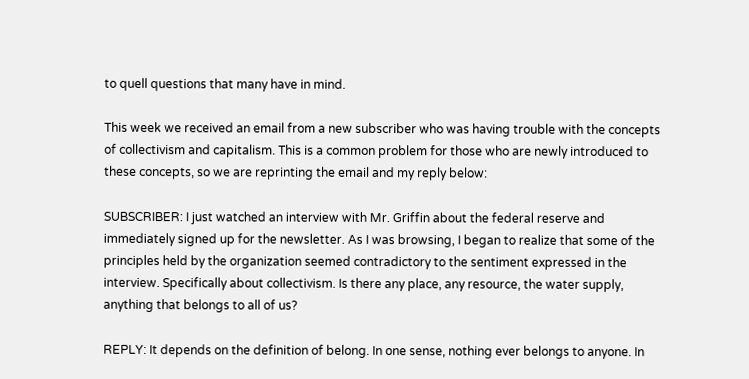to quell questions that many have in mind.

This week we received an email from a new subscriber who was having trouble with the concepts of collectivism and capitalism. This is a common problem for those who are newly introduced to these concepts, so we are reprinting the email and my reply below:

SUBSCRIBER: I just watched an interview with Mr. Griffin about the federal reserve and immediately signed up for the newsletter. As I was browsing, I began to realize that some of the principles held by the organization seemed contradictory to the sentiment expressed in the interview. Specifically about collectivism. Is there any place, any resource, the water supply, anything that belongs to all of us?

REPLY: It depends on the definition of belong. In one sense, nothing ever belongs to anyone. In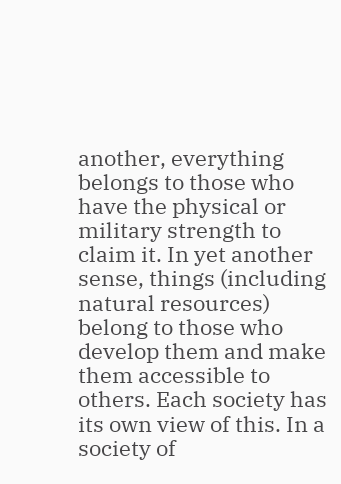another, everything belongs to those who have the physical or military strength to claim it. In yet another sense, things (including natural resources) belong to those who develop them and make them accessible to others. Each society has its own view of this. In a society of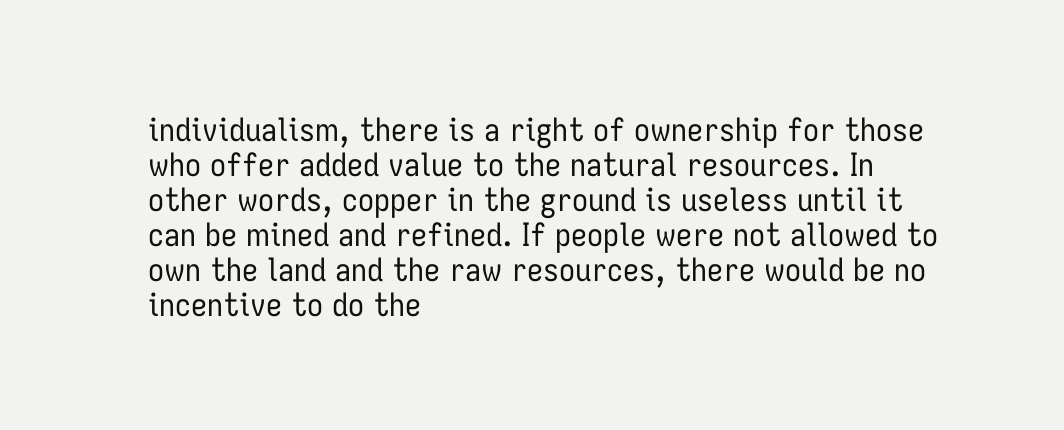individualism, there is a right of ownership for those who offer added value to the natural resources. In other words, copper in the ground is useless until it can be mined and refined. If people were not allowed to own the land and the raw resources, there would be no incentive to do the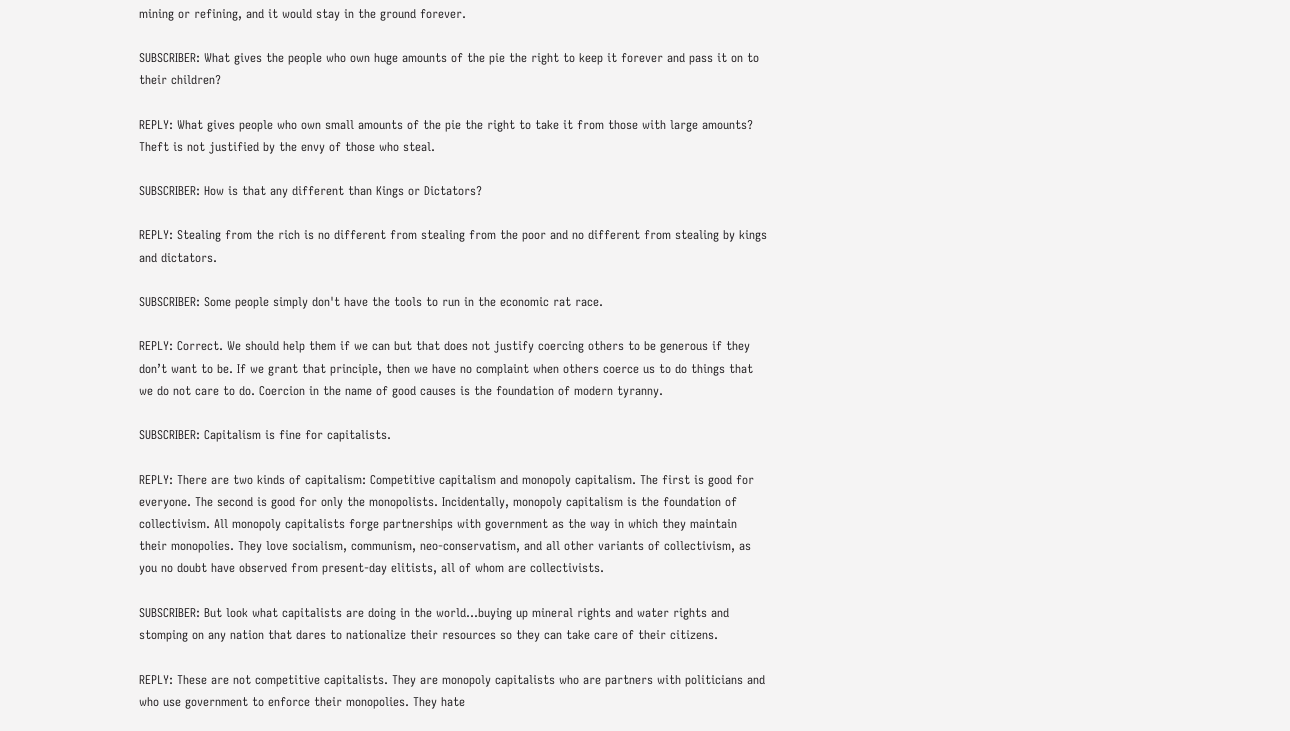mining or refining, and it would stay in the ground forever.

SUBSCRIBER: What gives the people who own huge amounts of the pie the right to keep it forever and pass it on to their children?

REPLY: What gives people who own small amounts of the pie the right to take it from those with large amounts? Theft is not justified by the envy of those who steal.

SUBSCRIBER: How is that any different than Kings or Dictators?

REPLY: Stealing from the rich is no different from stealing from the poor and no different from stealing by kings and dictators.

SUBSCRIBER: Some people simply don't have the tools to run in the economic rat race.

REPLY: Correct. We should help them if we can but that does not justify coercing others to be generous if they don’t want to be. If we grant that principle, then we have no complaint when others coerce us to do things that we do not care to do. Coercion in the name of good causes is the foundation of modern tyranny.

SUBSCRIBER: Capitalism is fine for capitalists.

REPLY: There are two kinds of capitalism: Competitive capitalism and monopoly capitalism. The first is good for everyone. The second is good for only the monopolists. Incidentally, monopoly capitalism is the foundation of collectivism. All monopoly capitalists forge partnerships with government as the way in which they maintain their monopolies. They love socialism, communism, neo-conservatism, and all other variants of collectivism, as you no doubt have observed from present-day elitists, all of whom are collectivists.

SUBSCRIBER: But look what capitalists are doing in the world...buying up mineral rights and water rights and stomping on any nation that dares to nationalize their resources so they can take care of their citizens.

REPLY: These are not competitive capitalists. They are monopoly capitalists who are partners with politicians and who use government to enforce their monopolies. They hate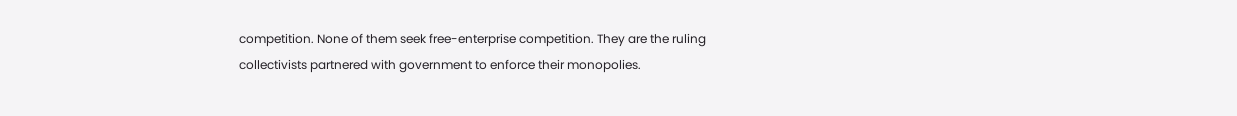competition. None of them seek free-enterprise competition. They are the ruling collectivists partnered with government to enforce their monopolies.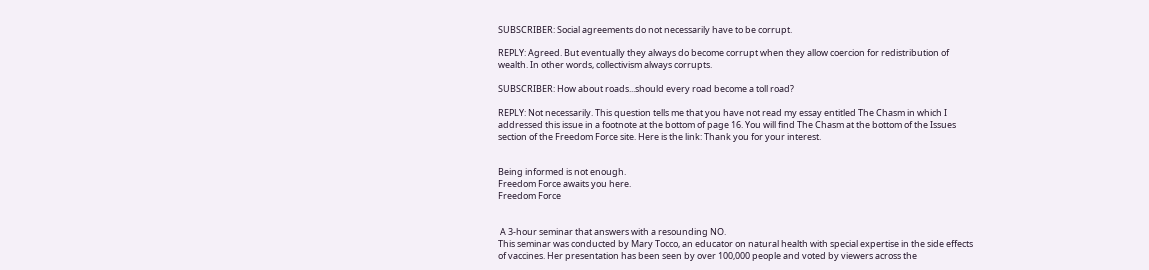SUBSCRIBER: Social agreements do not necessarily have to be corrupt.

REPLY: Agreed. But eventually they always do become corrupt when they allow coercion for redistribution of wealth. In other words, collectivism always corrupts.

SUBSCRIBER: How about roads...should every road become a toll road?

REPLY: Not necessarily. This question tells me that you have not read my essay entitled The Chasm in which I addressed this issue in a footnote at the bottom of page 16. You will find The Chasm at the bottom of the Issues section of the Freedom Force site. Here is the link: Thank you for your interest.


Being informed is not enough.
Freedom Force awaits you here.
Freedom Force


 A 3-hour seminar that answers with a resounding NO.
This seminar was conducted by Mary Tocco, an educator on natural health with special expertise in the side effects of vaccines. Her presentation has been seen by over 100,000 people and voted by viewers across the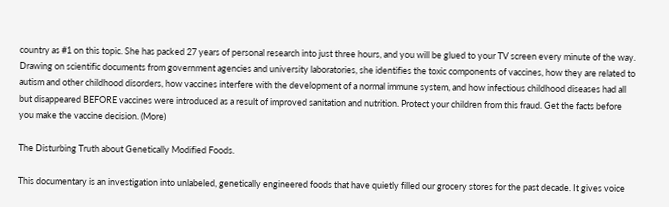country as #1 on this topic. She has packed 27 years of personal research into just three hours, and you will be glued to your TV screen every minute of the way. Drawing on scientific documents from government agencies and university laboratories, she identifies the toxic components of vaccines, how they are related to autism and other childhood disorders, how vaccines interfere with the development of a normal immune system, and how infectious childhood diseases had all but disappeared BEFORE vaccines were introduced as a result of improved sanitation and nutrition. Protect your children from this fraud. Get the facts before you make the vaccine decision. (More)

The Disturbing Truth about Genetically Modified Foods.

This documentary is an investigation into unlabeled, genetically engineered foods that have quietly filled our grocery stores for the past decade. It gives voice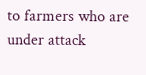to farmers who are under attack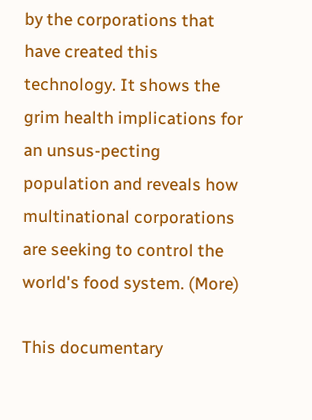by the corporations that have created this technology. It shows the grim health implications for an unsus-pecting population and reveals how multinational corporations are seeking to control the world's food system. (More)

This documentary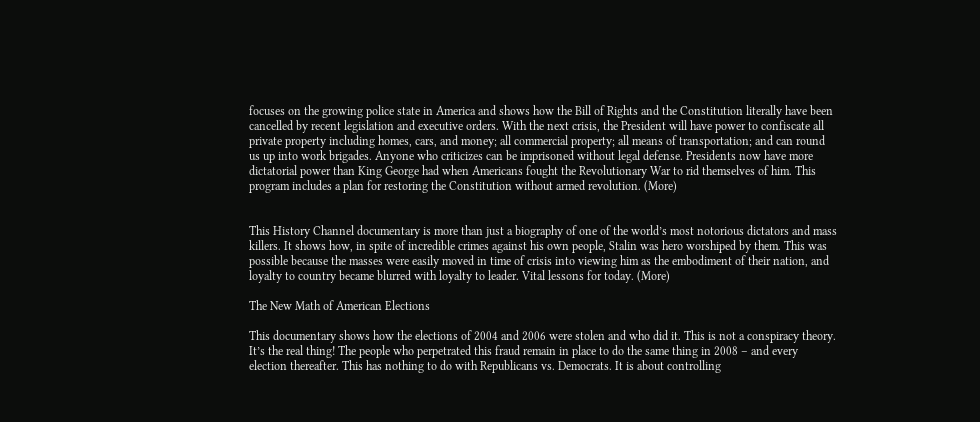focuses on the growing police state in America and shows how the Bill of Rights and the Constitution literally have been cancelled by recent legislation and executive orders. With the next crisis, the President will have power to confiscate all private property including homes, cars, and money; all commercial property; all means of transportation; and can round us up into work brigades. Anyone who criticizes can be imprisoned without legal defense. Presidents now have more dictatorial power than King George had when Americans fought the Revolutionary War to rid themselves of him. This program includes a plan for restoring the Constitution without armed revolution. (More)


This History Channel documentary is more than just a biography of one of the world’s most notorious dictators and mass killers. It shows how, in spite of incredible crimes against his own people, Stalin was hero worshiped by them. This was possible because the masses were easily moved in time of crisis into viewing him as the embodiment of their nation, and loyalty to country became blurred with loyalty to leader. Vital lessons for today. (More)

The New Math of American Elections

This documentary shows how the elections of 2004 and 2006 were stolen and who did it. This is not a conspiracy theory. It’s the real thing! The people who perpetrated this fraud remain in place to do the same thing in 2008 – and every election thereafter. This has nothing to do with Republicans vs. Democrats. It is about controlling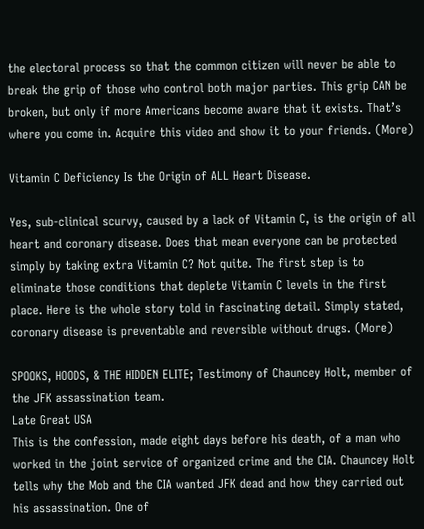the electoral process so that the common citizen will never be able to break the grip of those who control both major parties. This grip CAN be broken, but only if more Americans become aware that it exists. That’s where you come in. Acquire this video and show it to your friends. (More)

Vitamin C Deficiency Is the Origin of ALL Heart Disease.

Yes, sub-clinical scurvy, caused by a lack of Vitamin C, is the origin of all heart and coronary disease. Does that mean everyone can be protected simply by taking extra Vitamin C? Not quite. The first step is to eliminate those conditions that deplete Vitamin C levels in the first place. Here is the whole story told in fascinating detail. Simply stated, coronary disease is preventable and reversible without drugs. (More)

SPOOKS, HOODS, & THE HIDDEN ELITE; Testimony of Chauncey Holt, member of the JFK assassination team.
Late Great USA
This is the confession, made eight days before his death, of a man who worked in the joint service of organized crime and the CIA. Chauncey Holt tells why the Mob and the CIA wanted JFK dead and how they carried out his assassination. One of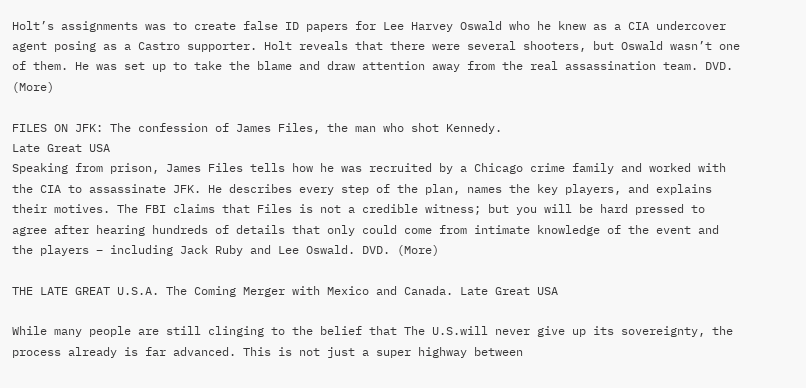Holt’s assignments was to create false ID papers for Lee Harvey Oswald who he knew as a CIA undercover agent posing as a Castro supporter. Holt reveals that there were several shooters, but Oswald wasn’t one of them. He was set up to take the blame and draw attention away from the real assassination team. DVD. (More)

FILES ON JFK: The confession of James Files, the man who shot Kennedy.
Late Great USA
Speaking from prison, James Files tells how he was recruited by a Chicago crime family and worked with the CIA to assassinate JFK. He describes every step of the plan, names the key players, and explains their motives. The FBI claims that Files is not a credible witness; but you will be hard pressed to agree after hearing hundreds of details that only could come from intimate knowledge of the event and the players – including Jack Ruby and Lee Oswald. DVD. (More)

THE LATE GREAT U.S.A. The Coming Merger with Mexico and Canada. Late Great USA

While many people are still clinging to the belief that The U.S.will never give up its sovereignty, the process already is far advanced. This is not just a super highway between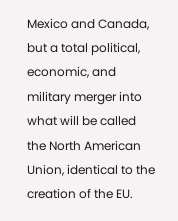Mexico and Canada, but a total political, economic, and military merger into what will be called the North American Union, identical to the creation of the EU.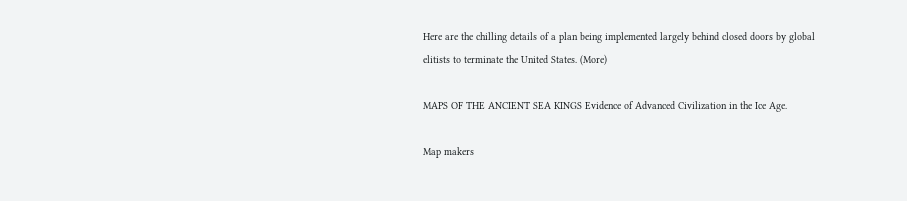Here are the chilling details of a plan being implemented largely behind closed doors by global elitists to terminate the United States. (More)

MAPS OF THE ANCIENT SEA KINGS Evidence of Advanced Civilization in the Ice Age.

Map makers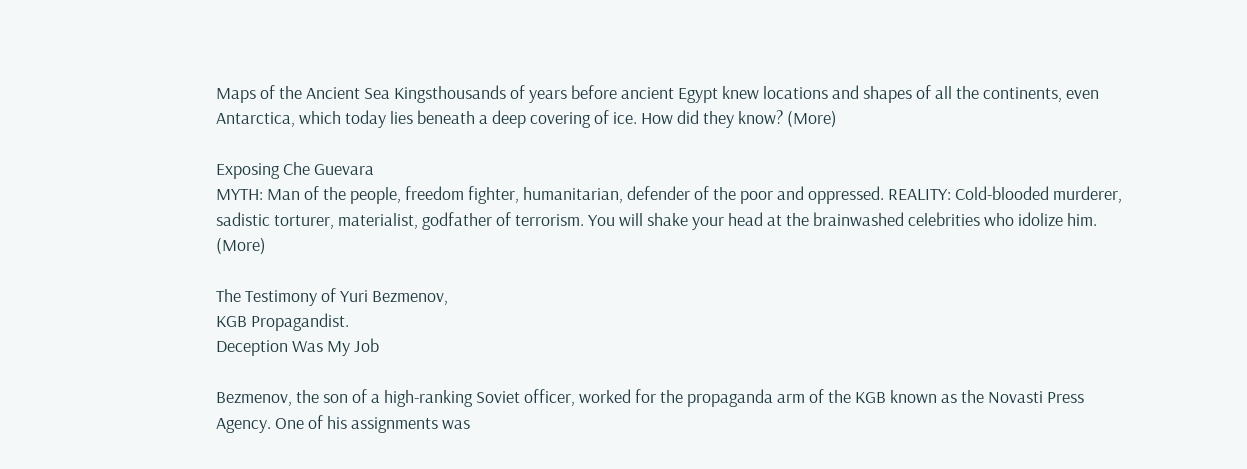Maps of the Ancient Sea Kingsthousands of years before ancient Egypt knew locations and shapes of all the continents, even Antarctica, which today lies beneath a deep covering of ice. How did they know? (More)

Exposing Che Guevara
MYTH: Man of the people, freedom fighter, humanitarian, defender of the poor and oppressed. REALITY: Cold-blooded murderer, sadistic torturer, materialist, godfather of terrorism. You will shake your head at the brainwashed celebrities who idolize him. (More)

The Testimony of Yuri Bezmenov,
KGB Propagandist.
Deception Was My Job

Bezmenov, the son of a high-ranking Soviet officer, worked for the propaganda arm of the KGB known as the Novasti Press Agency. One of his assignments was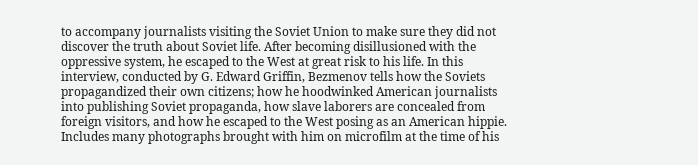to accompany journalists visiting the Soviet Union to make sure they did not discover the truth about Soviet life. After becoming disillusioned with the oppressive system, he escaped to the West at great risk to his life. In this interview, conducted by G. Edward Griffin, Bezmenov tells how the Soviets propagandized their own citizens; how he hoodwinked American journalists into publishing Soviet propaganda, how slave laborers are concealed from foreign visitors, and how he escaped to the West posing as an American hippie. Includes many photographs brought with him on microfilm at the time of his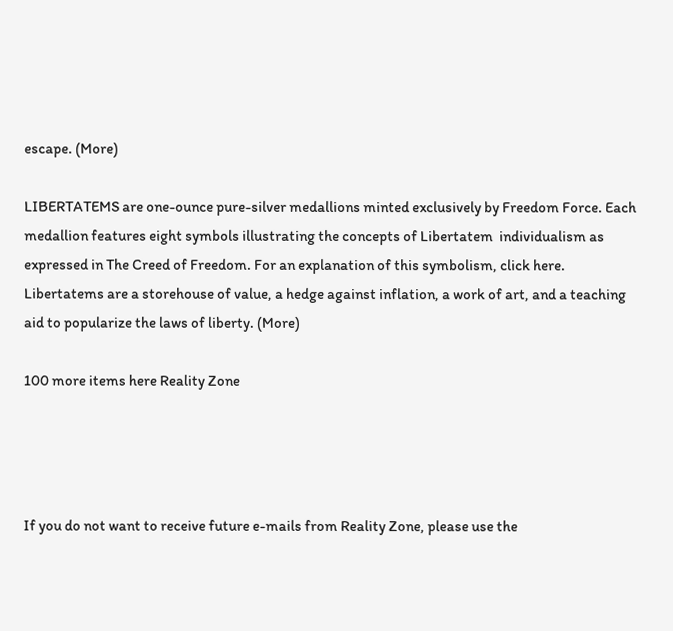escape. (More)

LIBERTATEMS are one-ounce pure-silver medallions minted exclusively by Freedom Force. Each medallion features eight symbols illustrating the concepts of Libertatem  individualism as expressed in The Creed of Freedom. For an explanation of this symbolism, click here. Libertatems are a storehouse of value, a hedge against inflation, a work of art, and a teaching aid to popularize the laws of liberty. (More)

100 more items here Reality Zone




If you do not want to receive future e-mails from Reality Zone, please use the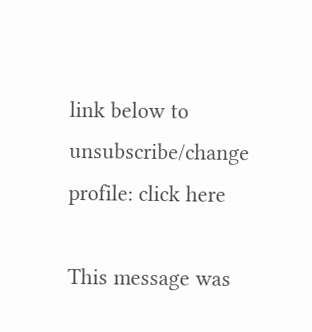link below to unsubscribe/change profile: click here

This message was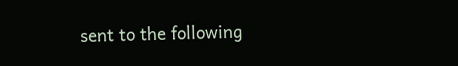sent to the following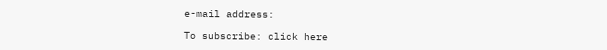e-mail address:

To subscribe: click here